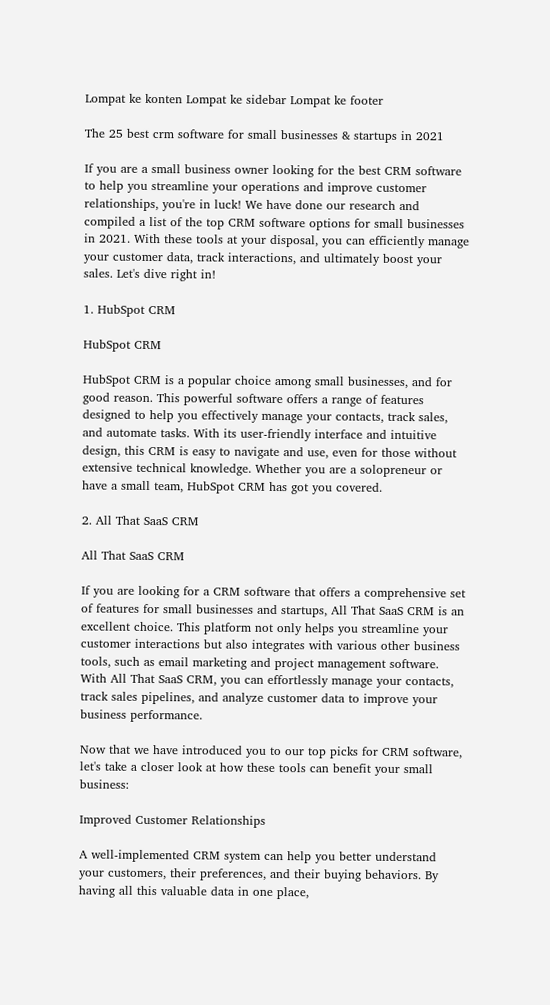Lompat ke konten Lompat ke sidebar Lompat ke footer

The 25 best crm software for small businesses & startups in 2021

If you are a small business owner looking for the best CRM software to help you streamline your operations and improve customer relationships, you're in luck! We have done our research and compiled a list of the top CRM software options for small businesses in 2021. With these tools at your disposal, you can efficiently manage your customer data, track interactions, and ultimately boost your sales. Let's dive right in!

1. HubSpot CRM

HubSpot CRM

HubSpot CRM is a popular choice among small businesses, and for good reason. This powerful software offers a range of features designed to help you effectively manage your contacts, track sales, and automate tasks. With its user-friendly interface and intuitive design, this CRM is easy to navigate and use, even for those without extensive technical knowledge. Whether you are a solopreneur or have a small team, HubSpot CRM has got you covered.

2. All That SaaS CRM

All That SaaS CRM

If you are looking for a CRM software that offers a comprehensive set of features for small businesses and startups, All That SaaS CRM is an excellent choice. This platform not only helps you streamline your customer interactions but also integrates with various other business tools, such as email marketing and project management software. With All That SaaS CRM, you can effortlessly manage your contacts, track sales pipelines, and analyze customer data to improve your business performance.

Now that we have introduced you to our top picks for CRM software, let's take a closer look at how these tools can benefit your small business:

Improved Customer Relationships

A well-implemented CRM system can help you better understand your customers, their preferences, and their buying behaviors. By having all this valuable data in one place,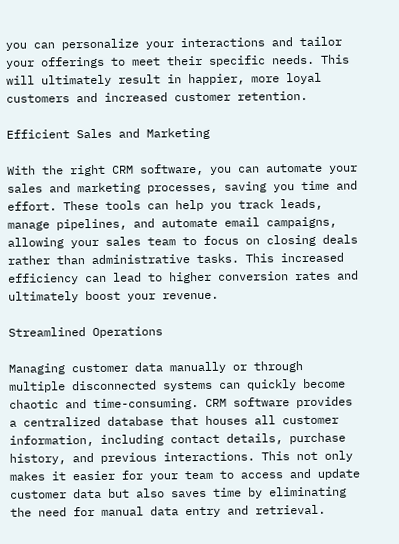you can personalize your interactions and tailor your offerings to meet their specific needs. This will ultimately result in happier, more loyal customers and increased customer retention.

Efficient Sales and Marketing

With the right CRM software, you can automate your sales and marketing processes, saving you time and effort. These tools can help you track leads, manage pipelines, and automate email campaigns, allowing your sales team to focus on closing deals rather than administrative tasks. This increased efficiency can lead to higher conversion rates and ultimately boost your revenue.

Streamlined Operations

Managing customer data manually or through multiple disconnected systems can quickly become chaotic and time-consuming. CRM software provides a centralized database that houses all customer information, including contact details, purchase history, and previous interactions. This not only makes it easier for your team to access and update customer data but also saves time by eliminating the need for manual data entry and retrieval.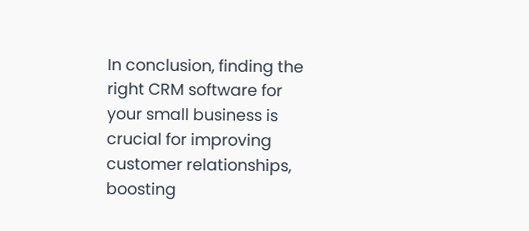In conclusion, finding the right CRM software for your small business is crucial for improving customer relationships, boosting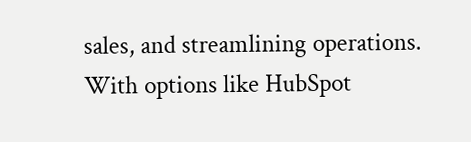sales, and streamlining operations. With options like HubSpot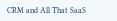CRM and All That SaaS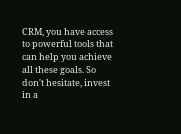CRM, you have access to powerful tools that can help you achieve all these goals. So don't hesitate, invest in a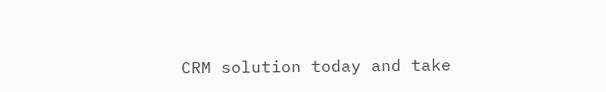CRM solution today and take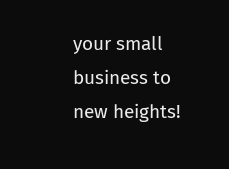your small business to new heights!